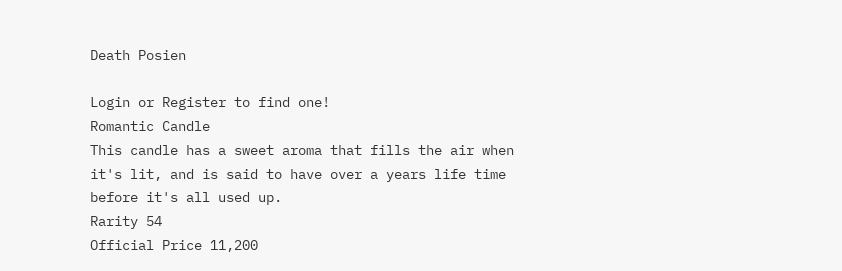Death Posien

Login or Register to find one!
Romantic Candle
This candle has a sweet aroma that fills the air when it's lit, and is said to have over a years life time before it's all used up.
Rarity 54
Official Price 11,200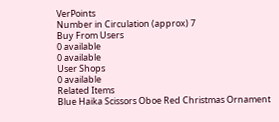VerPoints
Number in Circulation (approx) 7
Buy From Users
0 available
0 available
User Shops
0 available
Related Items
Blue Haika Scissors Oboe Red Christmas Ornament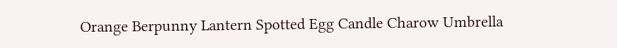Orange Berpunny Lantern Spotted Egg Candle Charow Umbrella